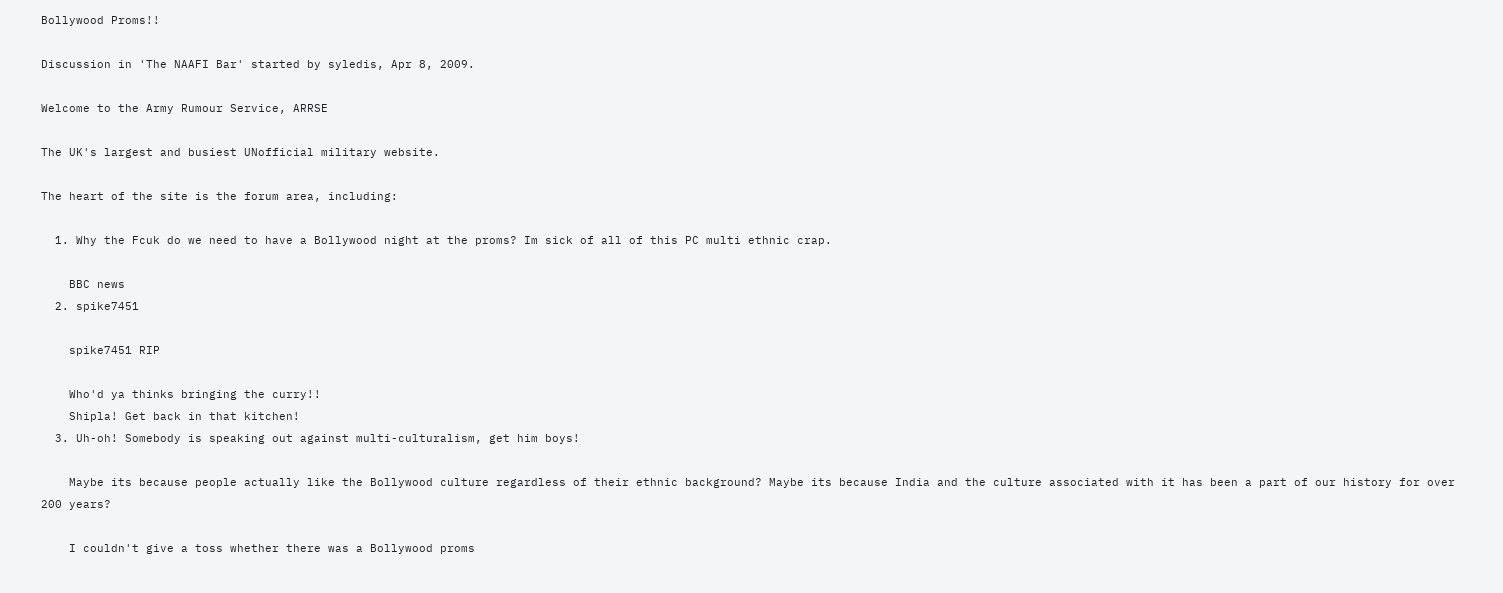Bollywood Proms!!

Discussion in 'The NAAFI Bar' started by syledis, Apr 8, 2009.

Welcome to the Army Rumour Service, ARRSE

The UK's largest and busiest UNofficial military website.

The heart of the site is the forum area, including:

  1. Why the Fcuk do we need to have a Bollywood night at the proms? Im sick of all of this PC multi ethnic crap.

    BBC news
  2. spike7451

    spike7451 RIP

    Who'd ya thinks bringing the curry!!
    Shipla! Get back in that kitchen!
  3. Uh-oh! Somebody is speaking out against multi-culturalism, get him boys!

    Maybe its because people actually like the Bollywood culture regardless of their ethnic background? Maybe its because India and the culture associated with it has been a part of our history for over 200 years?

    I couldn't give a toss whether there was a Bollywood proms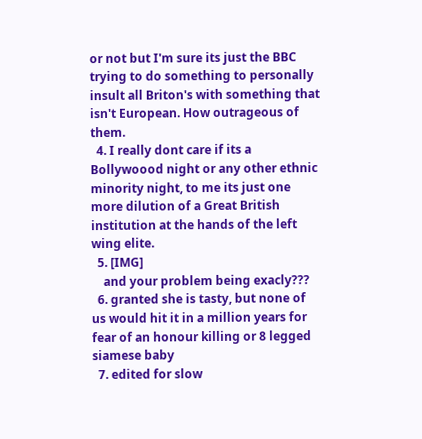or not but I'm sure its just the BBC trying to do something to personally insult all Briton's with something that isn't European. How outrageous of them.
  4. I really dont care if its a Bollywoood night or any other ethnic minority night, to me its just one more dilution of a Great British institution at the hands of the left wing elite.
  5. [IMG]
    and your problem being exacly???
  6. granted she is tasty, but none of us would hit it in a million years for fear of an honour killing or 8 legged siamese baby
  7. edited for slow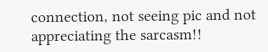connection, not seeing pic and not appreciating the sarcasm!!